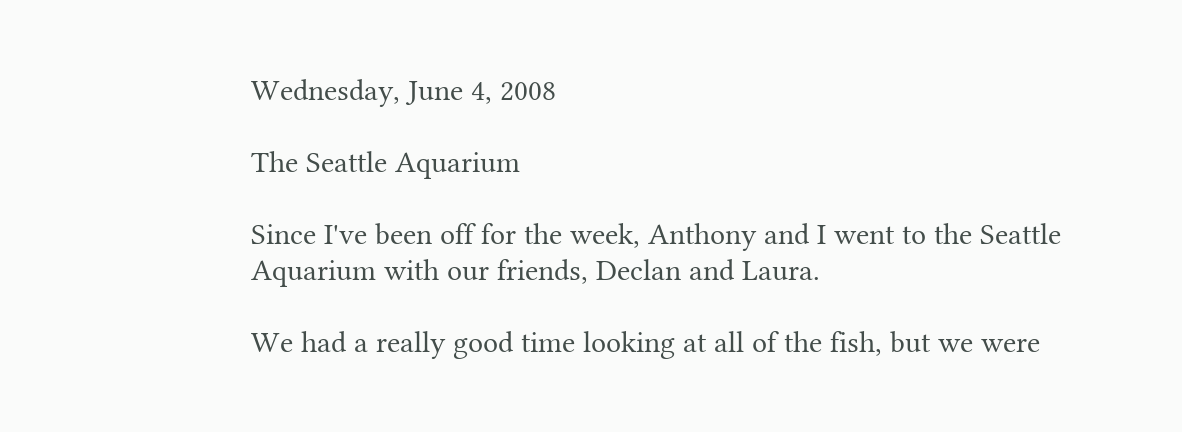Wednesday, June 4, 2008

The Seattle Aquarium

Since I've been off for the week, Anthony and I went to the Seattle Aquarium with our friends, Declan and Laura.

We had a really good time looking at all of the fish, but we were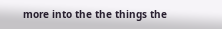more into the the things the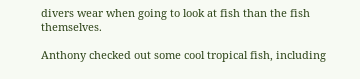divers wear when going to look at fish than the fish themselves.

Anthony checked out some cool tropical fish, including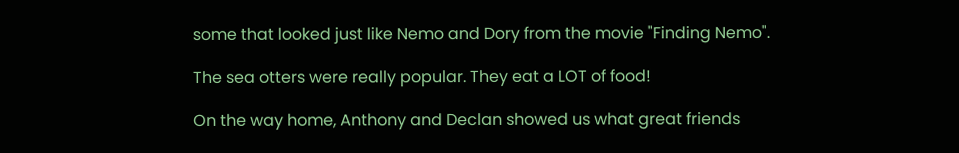some that looked just like Nemo and Dory from the movie "Finding Nemo".

The sea otters were really popular. They eat a LOT of food!

On the way home, Anthony and Declan showed us what great friends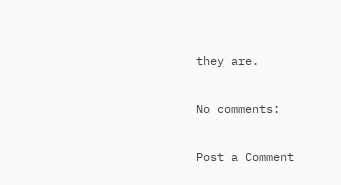they are.

No comments:

Post a Comment